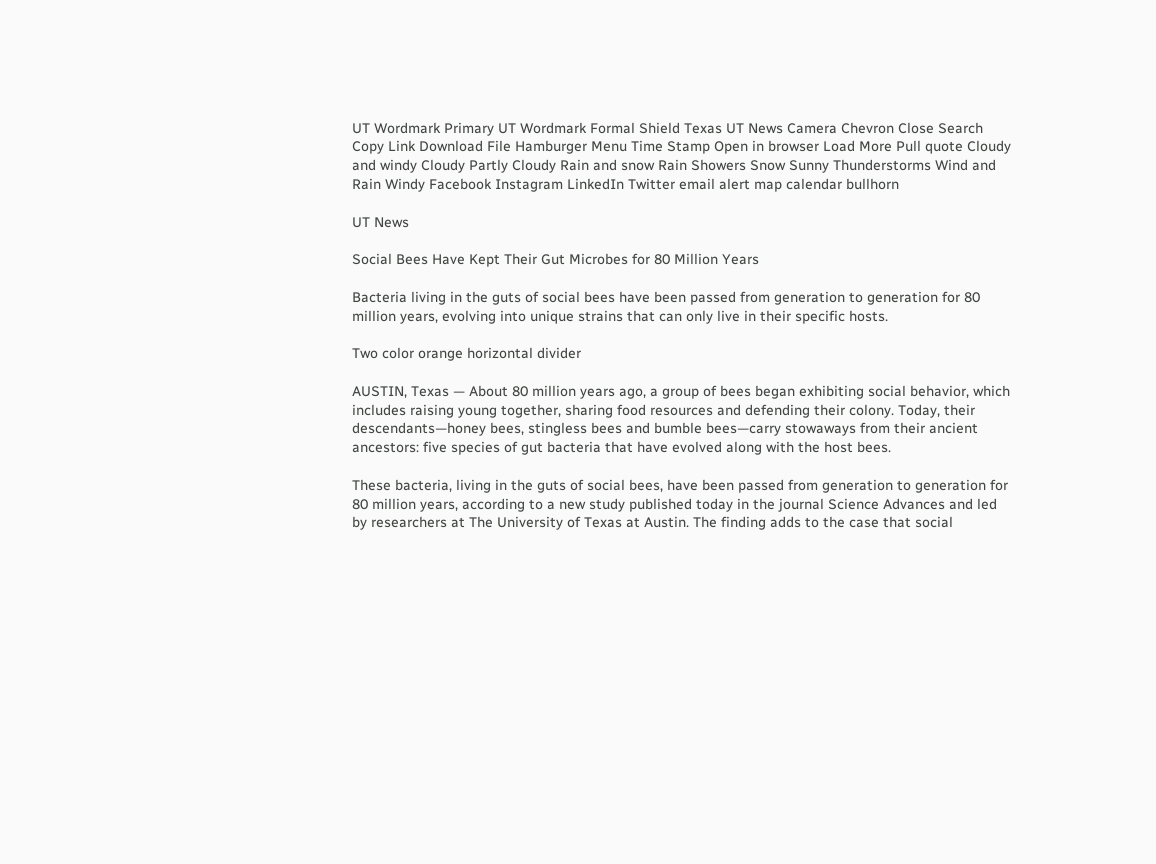UT Wordmark Primary UT Wordmark Formal Shield Texas UT News Camera Chevron Close Search Copy Link Download File Hamburger Menu Time Stamp Open in browser Load More Pull quote Cloudy and windy Cloudy Partly Cloudy Rain and snow Rain Showers Snow Sunny Thunderstorms Wind and Rain Windy Facebook Instagram LinkedIn Twitter email alert map calendar bullhorn

UT News

Social Bees Have Kept Their Gut Microbes for 80 Million Years

Bacteria living in the guts of social bees have been passed from generation to generation for 80 million years, evolving into unique strains that can only live in their specific hosts.

Two color orange horizontal divider

AUSTIN, Texas — About 80 million years ago, a group of bees began exhibiting social behavior, which includes raising young together, sharing food resources and defending their colony. Today, their descendants—honey bees, stingless bees and bumble bees—carry stowaways from their ancient ancestors: five species of gut bacteria that have evolved along with the host bees.

These bacteria, living in the guts of social bees, have been passed from generation to generation for 80 million years, according to a new study published today in the journal Science Advances and led by researchers at The University of Texas at Austin. The finding adds to the case that social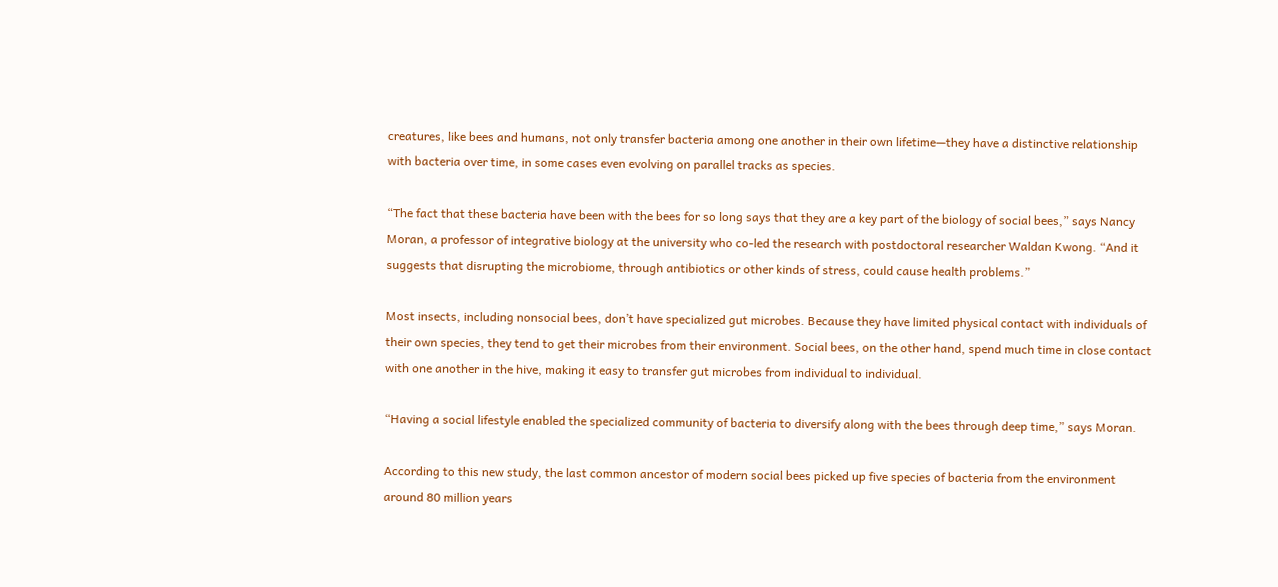creatures, like bees and humans, not only transfer bacteria among one another in their own lifetime—they have a distinctive relationship with bacteria over time, in some cases even evolving on parallel tracks as species.

“The fact that these bacteria have been with the bees for so long says that they are a key part of the biology of social bees,” says Nancy Moran, a professor of integrative biology at the university who co-led the research with postdoctoral researcher Waldan Kwong. “And it suggests that disrupting the microbiome, through antibiotics or other kinds of stress, could cause health problems.”

Most insects, including nonsocial bees, don’t have specialized gut microbes. Because they have limited physical contact with individuals of their own species, they tend to get their microbes from their environment. Social bees, on the other hand, spend much time in close contact with one another in the hive, making it easy to transfer gut microbes from individual to individual.

“Having a social lifestyle enabled the specialized community of bacteria to diversify along with the bees through deep time,” says Moran.

According to this new study, the last common ancestor of modern social bees picked up five species of bacteria from the environment around 80 million years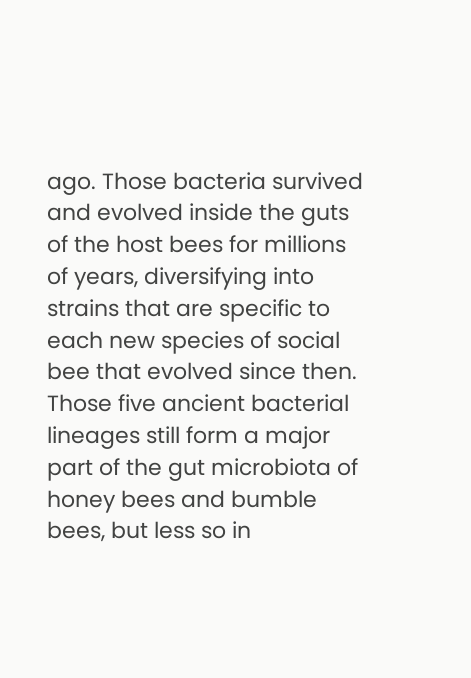ago. Those bacteria survived and evolved inside the guts of the host bees for millions of years, diversifying into strains that are specific to each new species of social bee that evolved since then. Those five ancient bacterial lineages still form a major part of the gut microbiota of honey bees and bumble bees, but less so in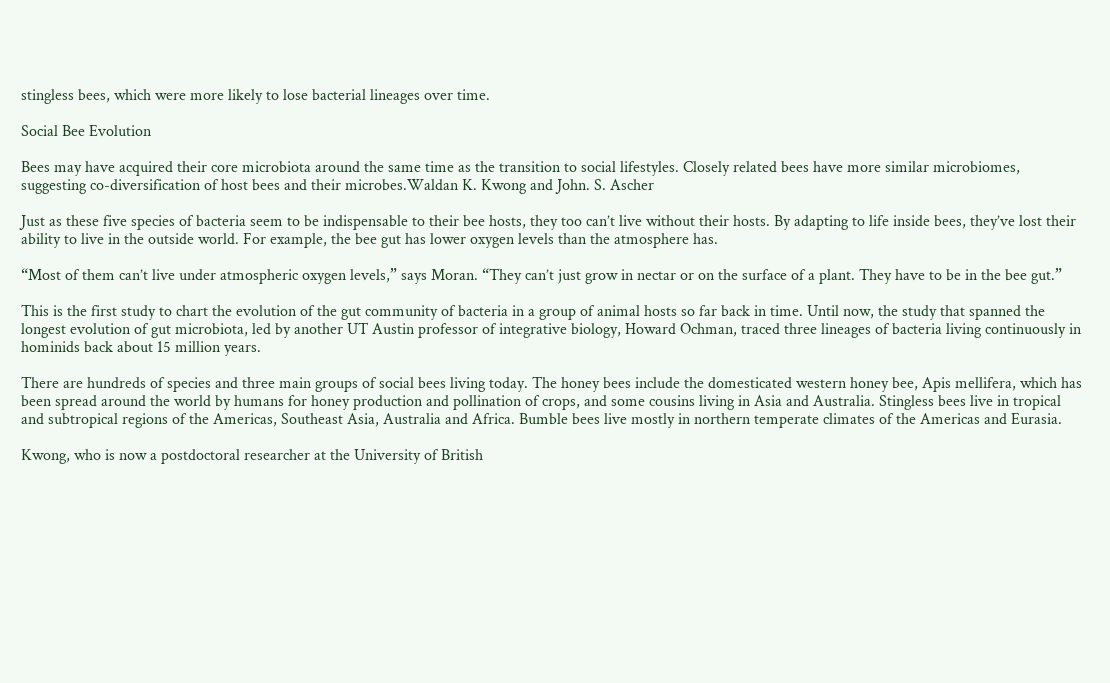stingless bees, which were more likely to lose bacterial lineages over time.

Social Bee Evolution

Bees may have acquired their core microbiota around the same time as the transition to social lifestyles. Closely related bees have more similar microbiomes, suggesting co-diversification of host bees and their microbes.Waldan K. Kwong and John. S. Ascher

Just as these five species of bacteria seem to be indispensable to their bee hosts, they too can’t live without their hosts. By adapting to life inside bees, they’ve lost their ability to live in the outside world. For example, the bee gut has lower oxygen levels than the atmosphere has.

“Most of them can’t live under atmospheric oxygen levels,” says Moran. “They can’t just grow in nectar or on the surface of a plant. They have to be in the bee gut.”

This is the first study to chart the evolution of the gut community of bacteria in a group of animal hosts so far back in time. Until now, the study that spanned the longest evolution of gut microbiota, led by another UT Austin professor of integrative biology, Howard Ochman, traced three lineages of bacteria living continuously in hominids back about 15 million years.

There are hundreds of species and three main groups of social bees living today. The honey bees include the domesticated western honey bee, Apis mellifera, which has been spread around the world by humans for honey production and pollination of crops, and some cousins living in Asia and Australia. Stingless bees live in tropical and subtropical regions of the Americas, Southeast Asia, Australia and Africa. Bumble bees live mostly in northern temperate climates of the Americas and Eurasia.

Kwong, who is now a postdoctoral researcher at the University of British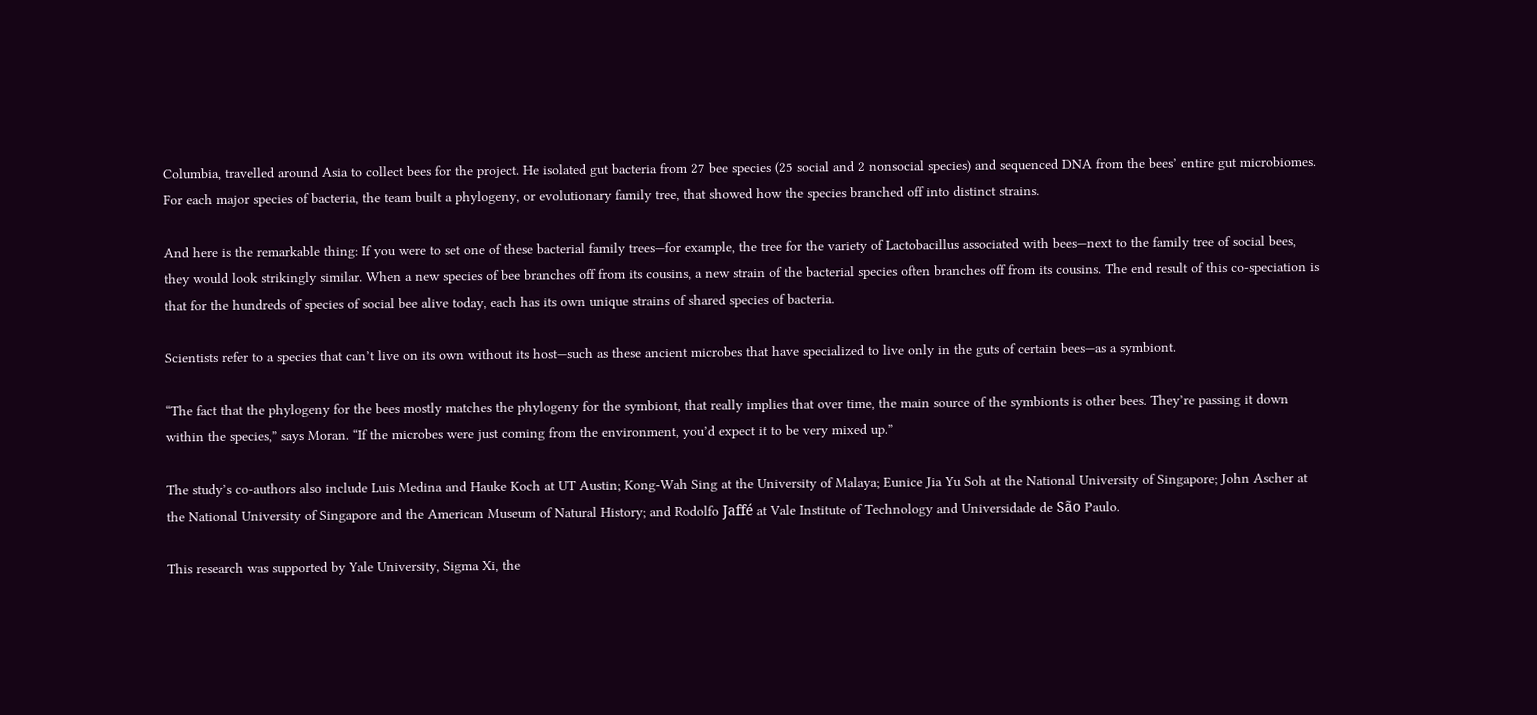Columbia, travelled around Asia to collect bees for the project. He isolated gut bacteria from 27 bee species (25 social and 2 nonsocial species) and sequenced DNA from the bees’ entire gut microbiomes. For each major species of bacteria, the team built a phylogeny, or evolutionary family tree, that showed how the species branched off into distinct strains.

And here is the remarkable thing: If you were to set one of these bacterial family trees—for example, the tree for the variety of Lactobacillus associated with bees—next to the family tree of social bees, they would look strikingly similar. When a new species of bee branches off from its cousins, a new strain of the bacterial species often branches off from its cousins. The end result of this co-speciation is that for the hundreds of species of social bee alive today, each has its own unique strains of shared species of bacteria.

Scientists refer to a species that can’t live on its own without its host—such as these ancient microbes that have specialized to live only in the guts of certain bees—as a symbiont.

“The fact that the phylogeny for the bees mostly matches the phylogeny for the symbiont, that really implies that over time, the main source of the symbionts is other bees. They’re passing it down within the species,” says Moran. “If the microbes were just coming from the environment, you’d expect it to be very mixed up.”

The study’s co-authors also include Luis Medina and Hauke Koch at UT Austin; Kong-Wah Sing at the University of Malaya; Eunice Jia Yu Soh at the National University of Singapore; John Ascher at the National University of Singapore and the American Museum of Natural History; and Rodolfo Jaffé at Vale Institute of Technology and Universidade de São Paulo.

This research was supported by Yale University, Sigma Xi, the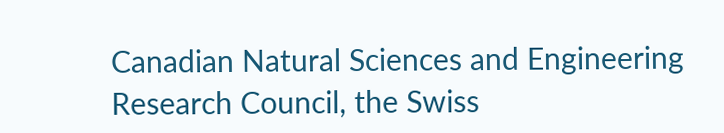Canadian Natural Sciences and Engineering Research Council, the Swiss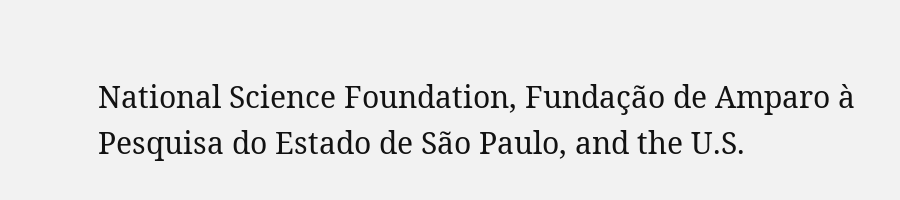National Science Foundation, Fundação de Amparo à Pesquisa do Estado de São Paulo, and the U.S.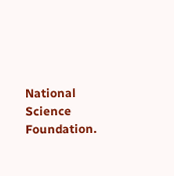National Science Foundation.